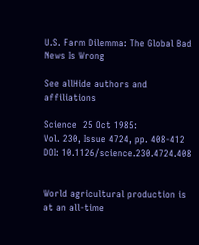U.S. Farm Dilemma: The Global Bad News Is Wrong

See allHide authors and affiliations

Science  25 Oct 1985:
Vol. 230, Issue 4724, pp. 408-412
DOI: 10.1126/science.230.4724.408


World agricultural production is at an all-time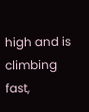high and is climbing fast,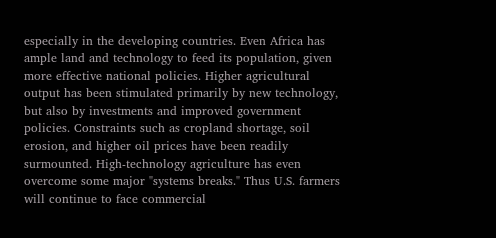especially in the developing countries. Even Africa has ample land and technology to feed its population, given more effective national policies. Higher agricultural output has been stimulated primarily by new technology, but also by investments and improved government policies. Constraints such as cropland shortage, soil erosion, and higher oil prices have been readily surmounted. High-technology agriculture has even overcome some major "systems breaks." Thus U.S. farmers will continue to face commercial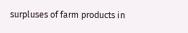surpluses of farm products in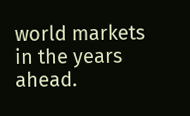world markets in the years ahead.